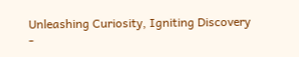Unleashing Curiosity, Igniting Discovery -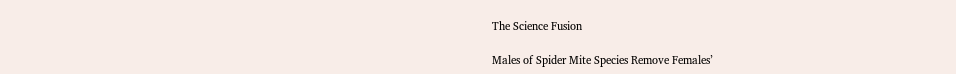The Science Fusion

Males of Spider Mite Species Remove Females’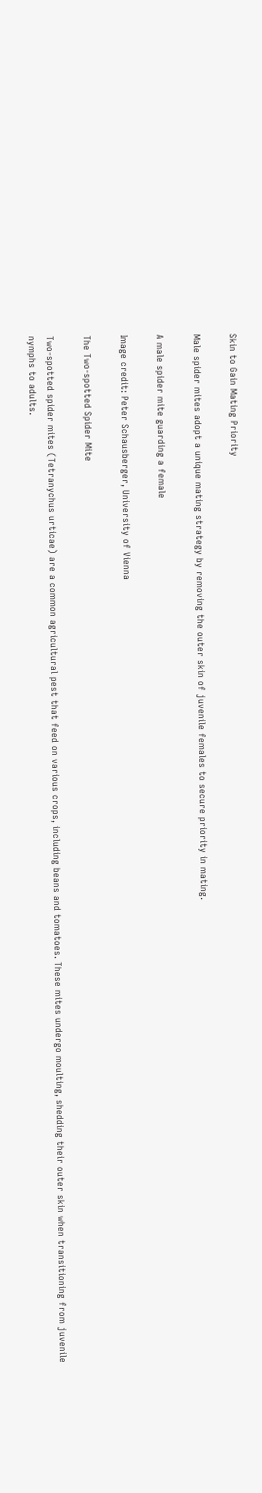Skin to Gain Mating Priority

Male spider mites adopt a unique mating strategy by removing the outer skin of juvenile females to secure priority in mating.

A male spider mite guarding a female

Image credit: Peter Schausberger, University of Vienna

The Two-spotted Spider Mite

Two-spotted spider mites (Tetranychus urticae) are a common agricultural pest that feed on various crops, including beans and tomatoes. These mites undergo moulting, shedding their outer skin when transitioning from juvenile nymphs to adults.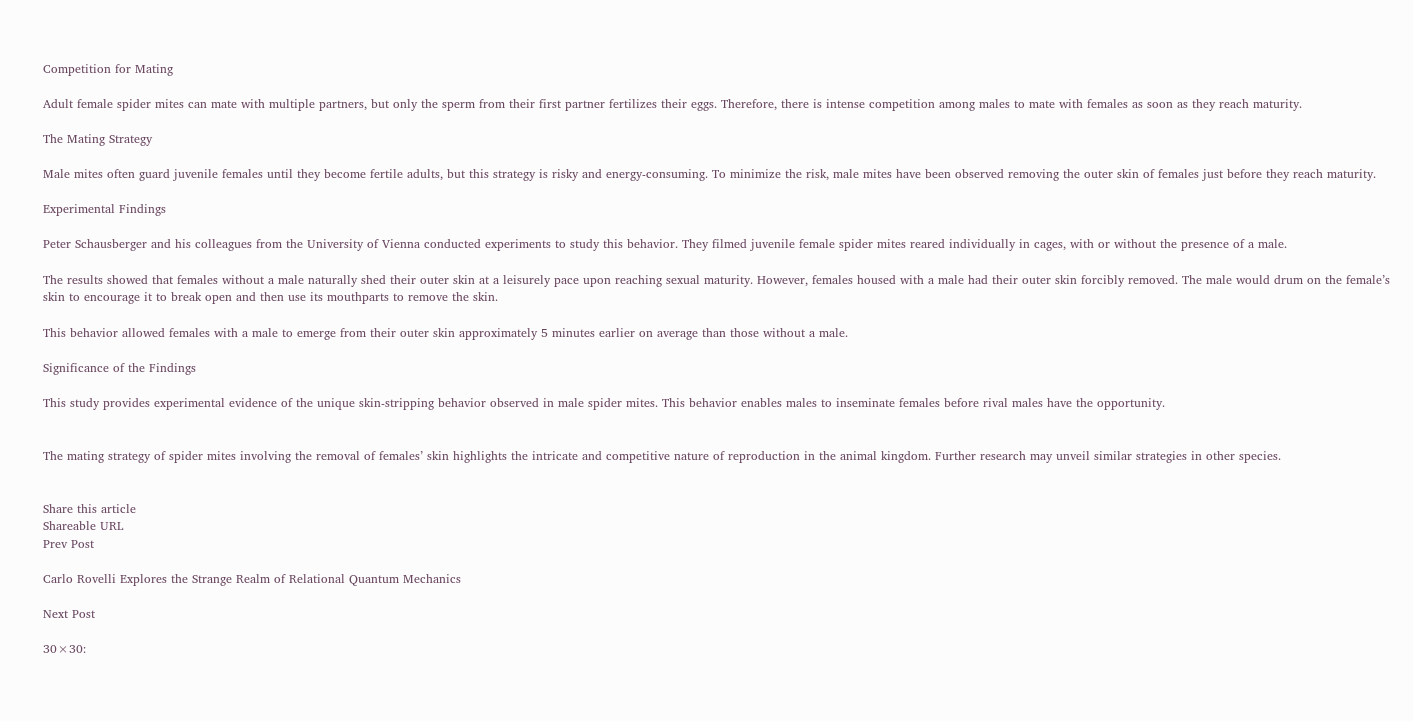Competition for Mating

Adult female spider mites can mate with multiple partners, but only the sperm from their first partner fertilizes their eggs. Therefore, there is intense competition among males to mate with females as soon as they reach maturity.

The Mating Strategy

Male mites often guard juvenile females until they become fertile adults, but this strategy is risky and energy-consuming. To minimize the risk, male mites have been observed removing the outer skin of females just before they reach maturity.

Experimental Findings

Peter Schausberger and his colleagues from the University of Vienna conducted experiments to study this behavior. They filmed juvenile female spider mites reared individually in cages, with or without the presence of a male.

The results showed that females without a male naturally shed their outer skin at a leisurely pace upon reaching sexual maturity. However, females housed with a male had their outer skin forcibly removed. The male would drum on the female’s skin to encourage it to break open and then use its mouthparts to remove the skin.

This behavior allowed females with a male to emerge from their outer skin approximately 5 minutes earlier on average than those without a male.

Significance of the Findings

This study provides experimental evidence of the unique skin-stripping behavior observed in male spider mites. This behavior enables males to inseminate females before rival males have the opportunity.


The mating strategy of spider mites involving the removal of females’ skin highlights the intricate and competitive nature of reproduction in the animal kingdom. Further research may unveil similar strategies in other species.


Share this article
Shareable URL
Prev Post

Carlo Rovelli Explores the Strange Realm of Relational Quantum Mechanics

Next Post

30×30: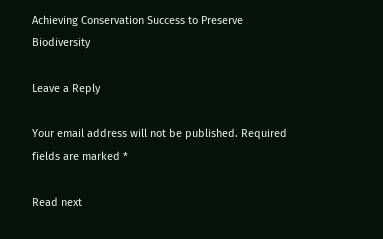Achieving Conservation Success to Preserve Biodiversity

Leave a Reply

Your email address will not be published. Required fields are marked *

Read next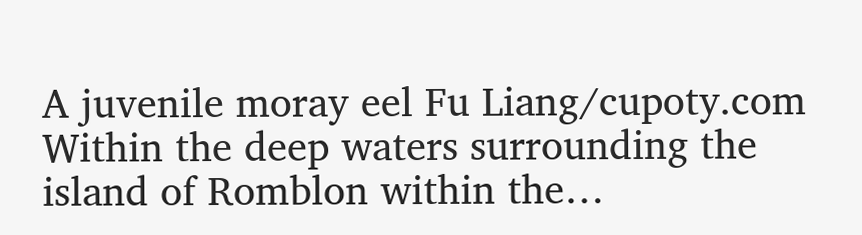A juvenile moray eel Fu Liang/cupoty.com Within the deep waters surrounding the island of Romblon within the…